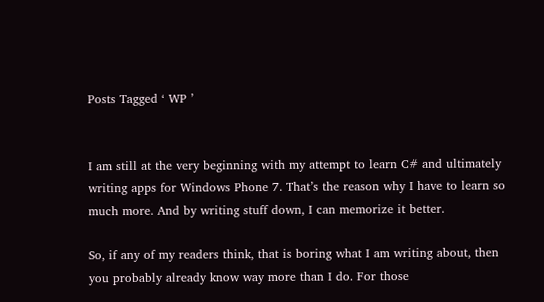Posts Tagged ‘ WP ’


I am still at the very beginning with my attempt to learn C# and ultimately writing apps for Windows Phone 7. That’s the reason why I have to learn so much more. And by writing stuff down, I can memorize it better.

So, if any of my readers think, that is boring what I am writing about, then you probably already know way more than I do. For those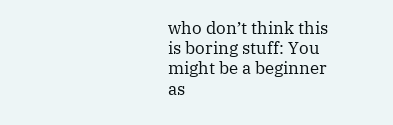who don’t think this is boring stuff: You might be a beginner as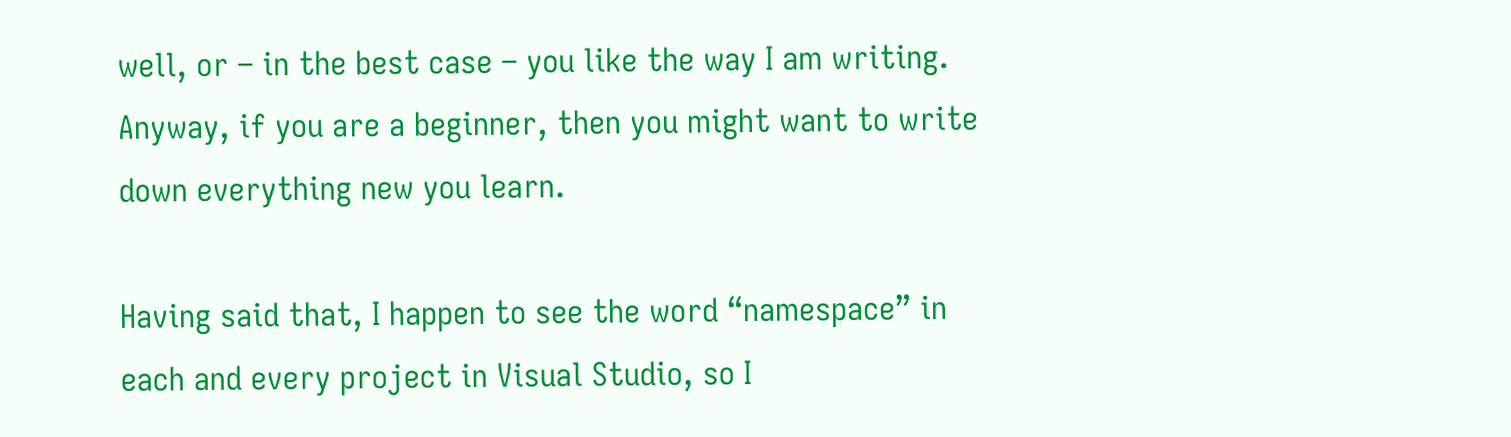well, or – in the best case – you like the way I am writing. Anyway, if you are a beginner, then you might want to write down everything new you learn.

Having said that, I happen to see the word “namespace” in each and every project in Visual Studio, so I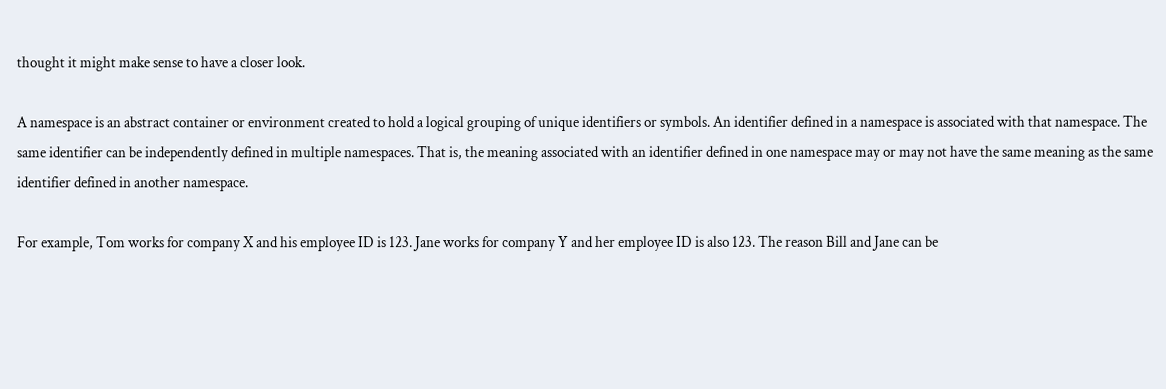thought it might make sense to have a closer look.

A namespace is an abstract container or environment created to hold a logical grouping of unique identifiers or symbols. An identifier defined in a namespace is associated with that namespace. The same identifier can be independently defined in multiple namespaces. That is, the meaning associated with an identifier defined in one namespace may or may not have the same meaning as the same identifier defined in another namespace.

For example, Tom works for company X and his employee ID is 123. Jane works for company Y and her employee ID is also 123. The reason Bill and Jane can be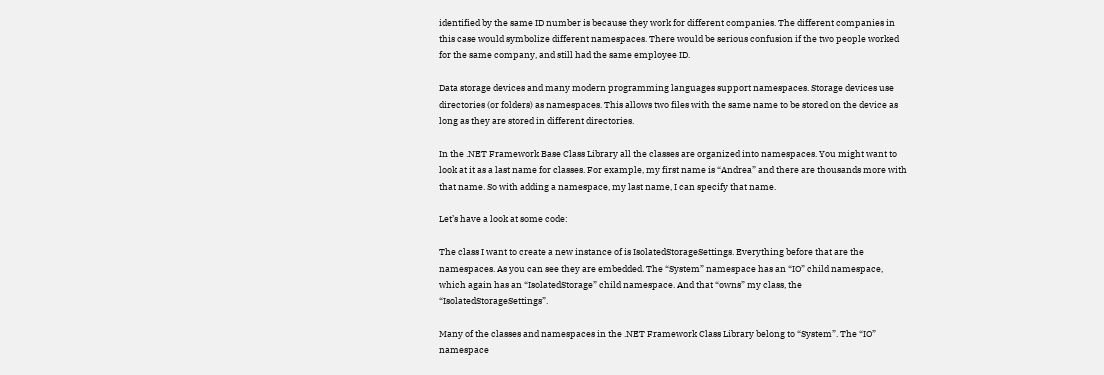identified by the same ID number is because they work for different companies. The different companies in this case would symbolize different namespaces. There would be serious confusion if the two people worked for the same company, and still had the same employee ID.

Data storage devices and many modern programming languages support namespaces. Storage devices use directories (or folders) as namespaces. This allows two files with the same name to be stored on the device as long as they are stored in different directories.

In the .NET Framework Base Class Library all the classes are organized into namespaces. You might want to look at it as a last name for classes. For example, my first name is “Andrea” and there are thousands more with that name. So with adding a namespace, my last name, I can specify that name.

Let’s have a look at some code:

The class I want to create a new instance of is IsolatedStorageSettings. Everything before that are the namespaces. As you can see they are embedded. The “System” namespace has an “IO” child namespace, which again has an “IsolatedStorage” child namespace. And that “owns” my class, the “IsolatedStorageSettings”.

Many of the classes and namespaces in the .NET Framework Class Library belong to “System”. The “IO” namespace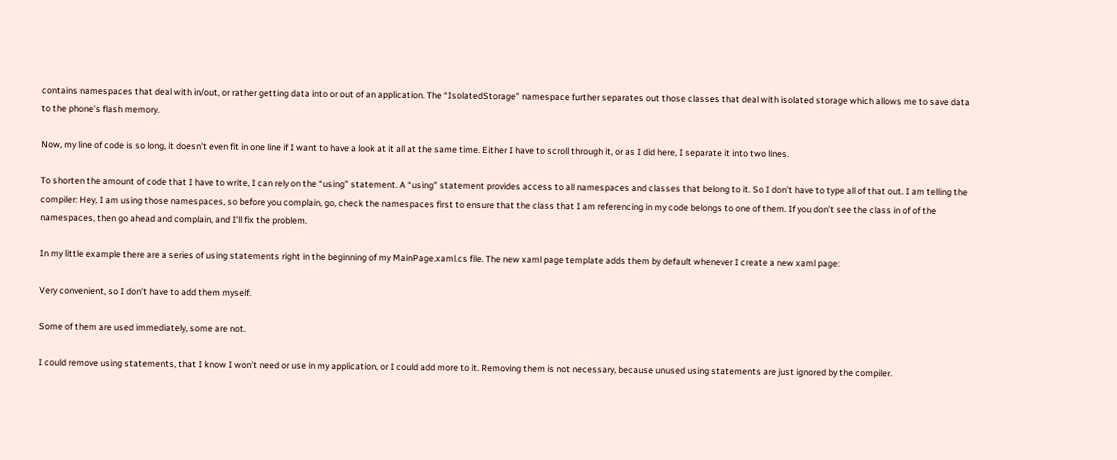contains namespaces that deal with in/out, or rather getting data into or out of an application. The “IsolatedStorage” namespace further separates out those classes that deal with isolated storage which allows me to save data to the phone’s flash memory.

Now, my line of code is so long, it doesn’t even fit in one line if I want to have a look at it all at the same time. Either I have to scroll through it, or as I did here, I separate it into two lines.

To shorten the amount of code that I have to write, I can rely on the “using” statement. A “using” statement provides access to all namespaces and classes that belong to it. So I don’t have to type all of that out. I am telling the compiler: Hey, I am using those namespaces, so before you complain, go, check the namespaces first to ensure that the class that I am referencing in my code belongs to one of them. If you don’t see the class in of of the namespaces, then go ahead and complain, and I’ll fix the problem.

In my little example there are a series of using statements right in the beginning of my MainPage.xaml.cs file. The new xaml page template adds them by default whenever I create a new xaml page:

Very convenient, so I don’t have to add them myself.

Some of them are used immediately, some are not.

I could remove using statements, that I know I won’t need or use in my application, or I could add more to it. Removing them is not necessary, because unused using statements are just ignored by the compiler.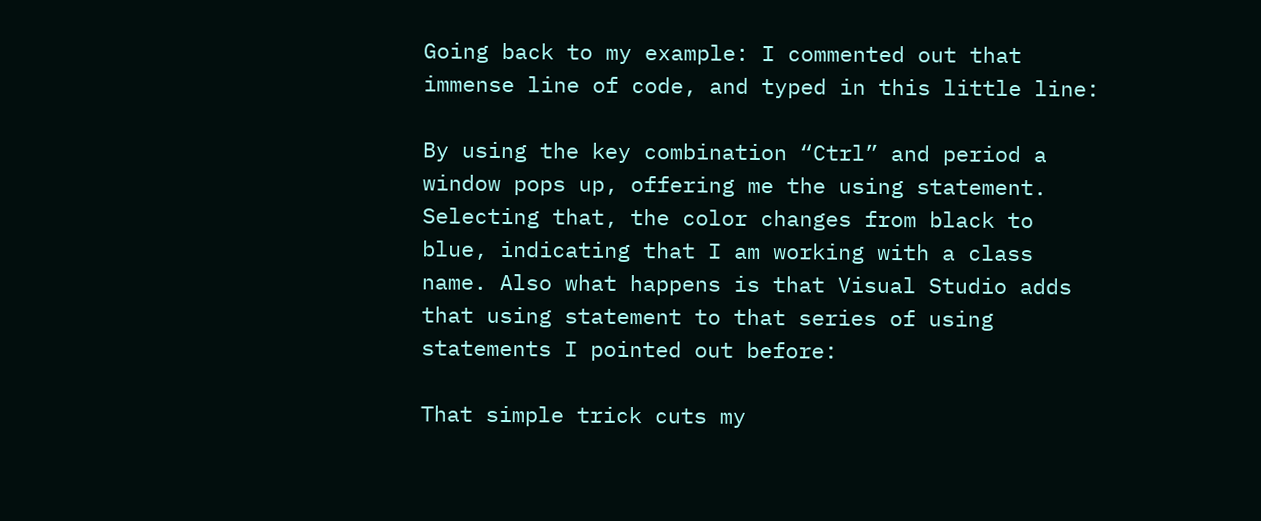Going back to my example: I commented out that immense line of code, and typed in this little line:

By using the key combination “Ctrl” and period a window pops up, offering me the using statement. Selecting that, the color changes from black to blue, indicating that I am working with a class name. Also what happens is that Visual Studio adds that using statement to that series of using statements I pointed out before:

That simple trick cuts my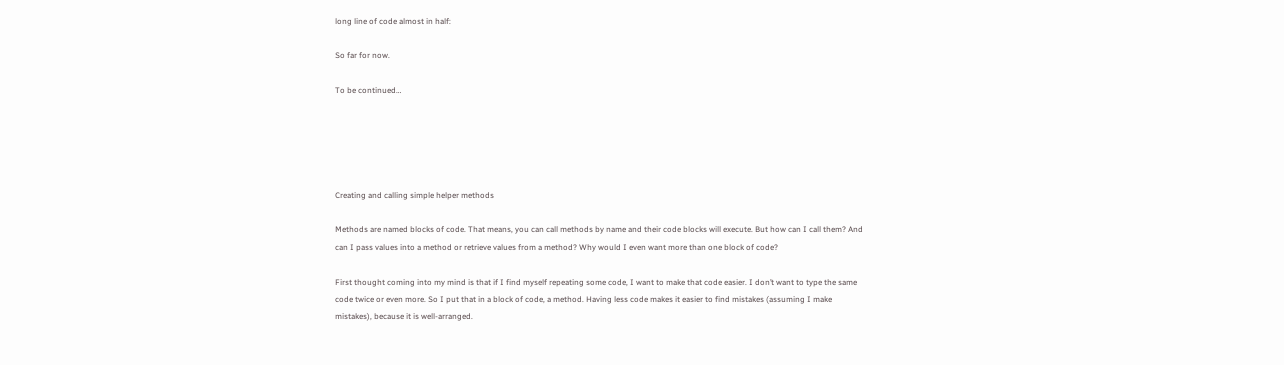long line of code almost in half:

So far for now.

To be continued…





Creating and calling simple helper methods

Methods are named blocks of code. That means, you can call methods by name and their code blocks will execute. But how can I call them? And can I pass values into a method or retrieve values from a method? Why would I even want more than one block of code?

First thought coming into my mind is that if I find myself repeating some code, I want to make that code easier. I don’t want to type the same code twice or even more. So I put that in a block of code, a method. Having less code makes it easier to find mistakes (assuming I make mistakes), because it is well-arranged.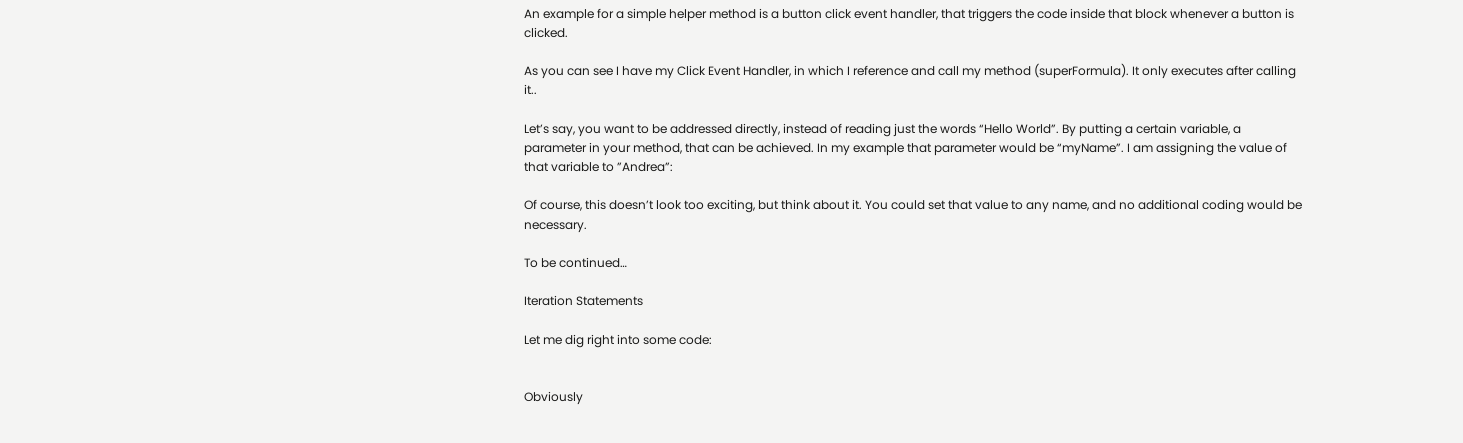An example for a simple helper method is a button click event handler, that triggers the code inside that block whenever a button is clicked.

As you can see I have my Click Event Handler, in which I reference and call my method (superFormula). It only executes after calling it..

Let’s say, you want to be addressed directly, instead of reading just the words “Hello World”. By putting a certain variable, a parameter in your method, that can be achieved. In my example that parameter would be “myName”. I am assigning the value of that variable to ”Andrea”:

Of course, this doesn’t look too exciting, but think about it. You could set that value to any name, and no additional coding would be necessary.

To be continued…

Iteration Statements

Let me dig right into some code:


Obviously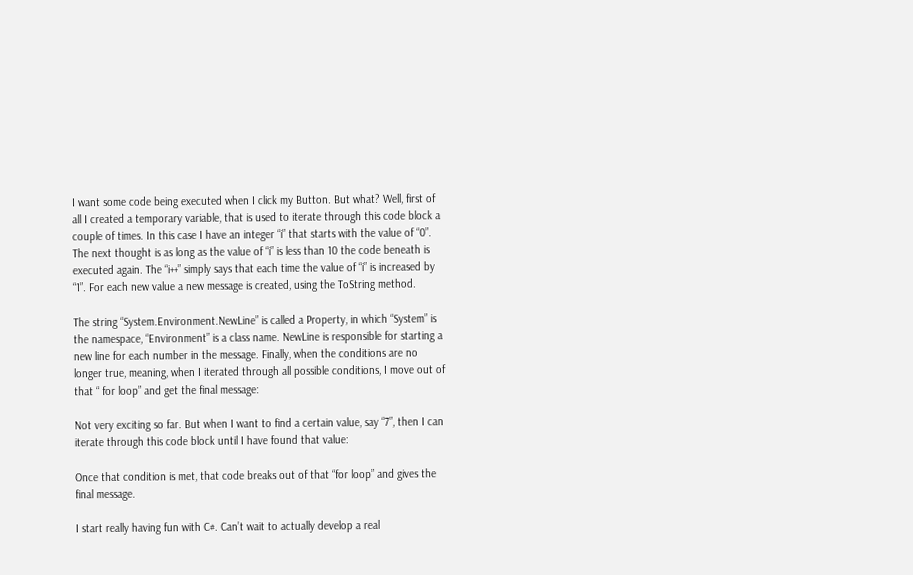I want some code being executed when I click my Button. But what? Well, first of all I created a temporary variable, that is used to iterate through this code block a couple of times. In this case I have an integer “i” that starts with the value of “0”. The next thought is as long as the value of “i” is less than 10 the code beneath is executed again. The “i++” simply says that each time the value of “i” is increased by “1”. For each new value a new message is created, using the ToString method.

The string “System.Environment.NewLine” is called a Property, in which “System” is the namespace, “Environment” is a class name. NewLine is responsible for starting a new line for each number in the message. Finally, when the conditions are no longer true, meaning, when I iterated through all possible conditions, I move out of that “ for loop” and get the final message:

Not very exciting so far. But when I want to find a certain value, say “7”, then I can iterate through this code block until I have found that value:

Once that condition is met, that code breaks out of that “for loop” and gives the final message.

I start really having fun with C#. Can’t wait to actually develop a real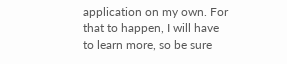application on my own. For that to happen, I will have to learn more, so be sure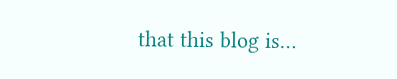that this blog is…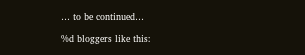… to be continued…

%d bloggers like this: